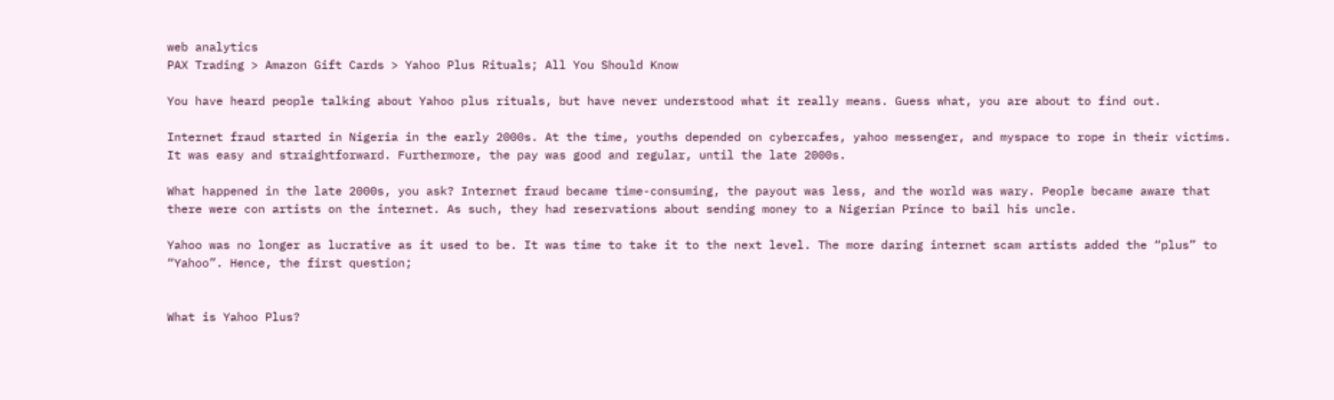web analytics
PAX Trading > Amazon Gift Cards > Yahoo Plus Rituals; All You Should Know

You have heard people talking about Yahoo plus rituals, but have never understood what it really means. Guess what, you are about to find out.

Internet fraud started in Nigeria in the early 2000s. At the time, youths depended on cybercafes, yahoo messenger, and myspace to rope in their victims. It was easy and straightforward. Furthermore, the pay was good and regular, until the late 2000s.

What happened in the late 2000s, you ask? Internet fraud became time-consuming, the payout was less, and the world was wary. People became aware that there were con artists on the internet. As such, they had reservations about sending money to a Nigerian Prince to bail his uncle.

Yahoo was no longer as lucrative as it used to be. It was time to take it to the next level. The more daring internet scam artists added the “plus” to “Yahoo”. Hence, the first question;


What is Yahoo Plus?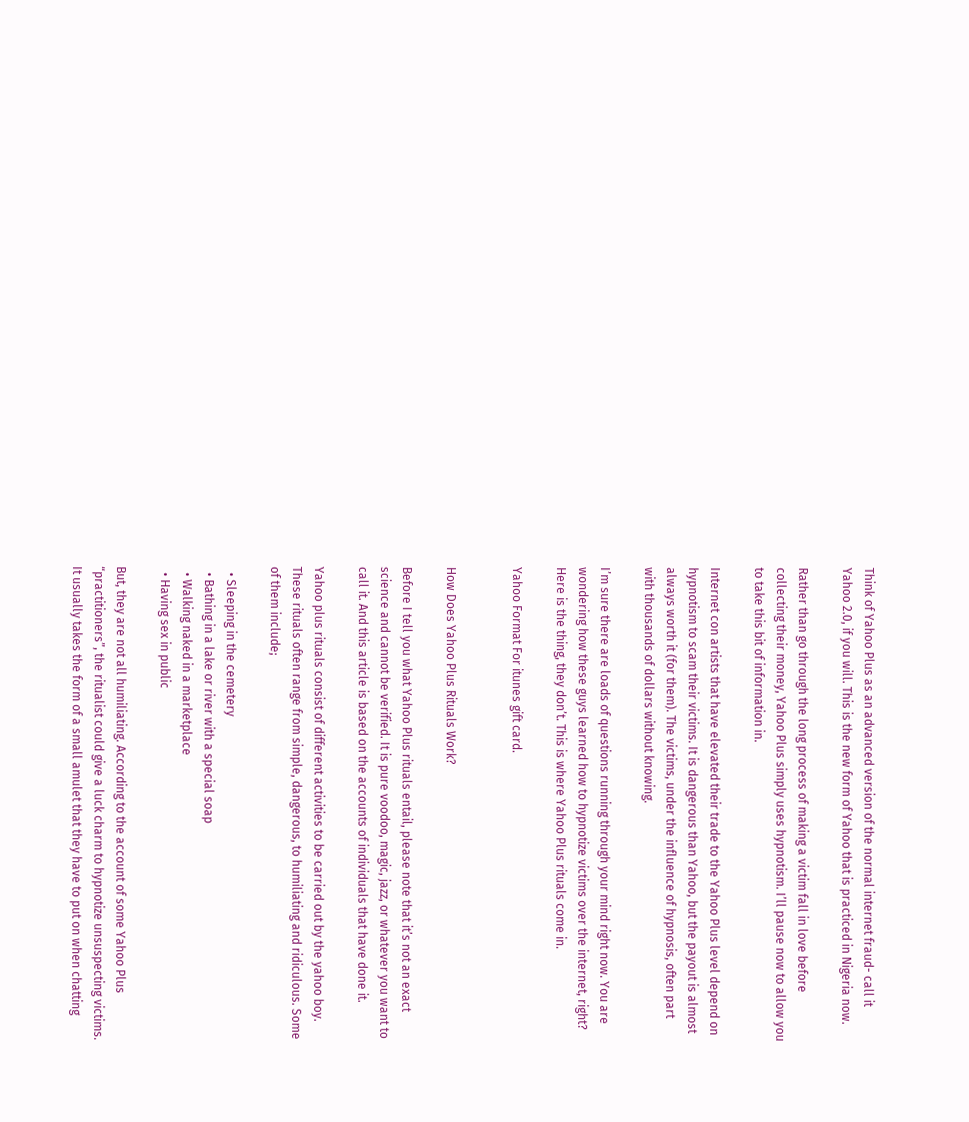Think of Yahoo Plus as an advanced version of the normal internet fraud- call it Yahoo 2.0, if you will. This is the new form of Yahoo that is practiced in Nigeria now.

Rather than go through the long process of making a victim fall in love before collecting their money, Yahoo Plus simply uses hypnotism. I’ll pause now to allow you to take this bit of information in.

Internet con artists that have elevated their trade to the Yahoo Plus level depend on hypnotism to scam their victims. It is dangerous than Yahoo, but the payout is almost always worth it (for them). The victims, under the influence of hypnosis, often part with thousands of dollars without knowing.

I’m sure there are loads of questions running through your mind right now. You are wondering how these guys learned how to hypnotize victims over the internet, right? Here is the thing, they don’t. This is where Yahoo Plus rituals come in.

Yahoo Format For itunes gift card.


How Does Yahoo Plus Rituals Work?

Before I tell you what Yahoo Plus rituals entail, please note that it’s not an exact science and cannot be verified. It is pure voodoo, magic, jazz, or whatever you want to call it. And this article is based on the accounts of individuals that have done it.

Yahoo plus rituals consist of different activities to be carried out by the yahoo boy. These rituals often range from simple, dangerous, to humiliating and ridiculous. Some of them include;

  • Sleeping in the cemetery
  • Bathing in a lake or river with a special soap
  • Walking naked in a marketplace
  • Having sex in public

But, they are not all humiliating. According to the account of some Yahoo Plus “practitioners”, the ritualist could give a luck charm to hypnotize unsuspecting victims. It usually takes the form of a small amulet that they have to put on when chatting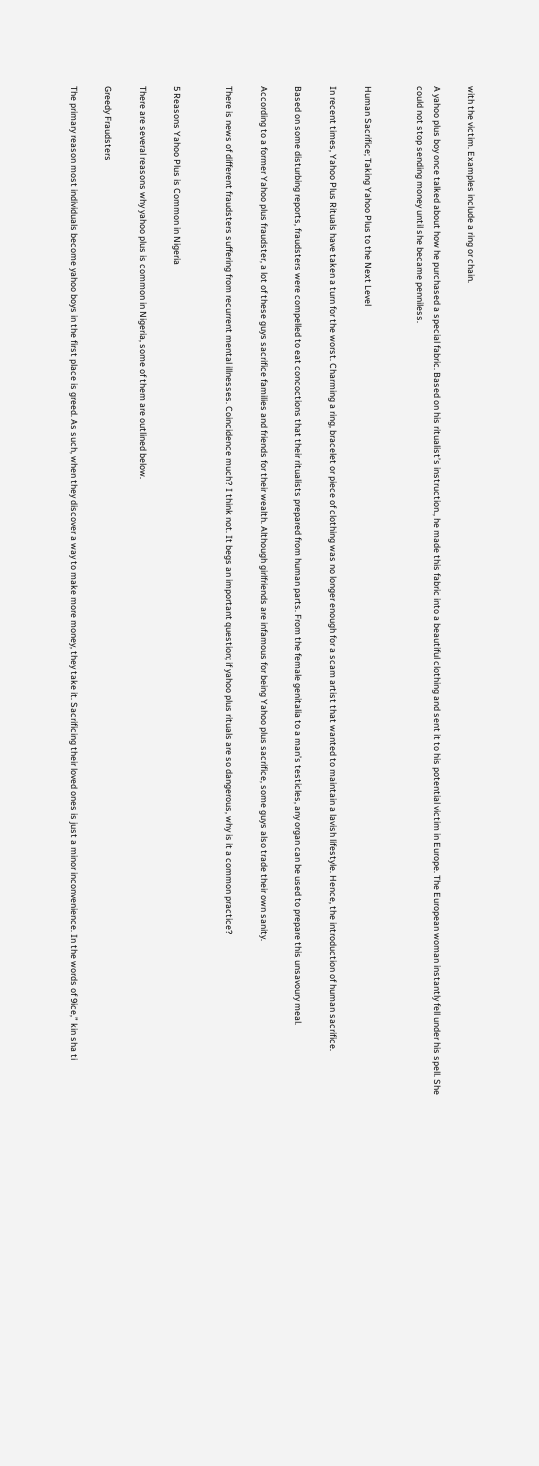with the victim. Examples include a ring or chain.

A yahoo plus boy once talked about how he purchased a special fabric. Based on his ritualist’s instruction., he made this fabric into a beautiful clothing and sent it to his potential victim in Europe. The European woman instantly fell under his spell. She could not stop sending money until she became penniless.


Human Sacrifice; Taking Yahoo Plus to the Next Level

In recent times, Yahoo Plus Rituals have taken a turn for the worst. Charming a ring, bracelet or piece of clothing was no longer enough for a scam artist that wanted to maintain a lavish lifestyle. Hence, the introduction of human sacrifice.

Based on some disturbing reports, fraudsters were compelled to eat concoctions that their ritualists prepared from human parts. From the female genitalia to a man’s testicles, any organ can be used to prepare this unsavoury meal.

According to a former Yahoo plus fraudster, a lot of these guys sacrifice families and friends for their wealth. Although girlfriends are infamous for being Yahoo plus sacrifice, some guys also trade their own sanity.

There is news of different fraudsters suffering from recurrent mental illnesses. Coincidence much? I think not. It begs an important question; if yahoo plus rituals are so dangerous, why is it a common practice?


5 Reasons Yahoo Plus is Common in Nigeria

There are several reasons why yahoo plus is common in Nigeria, some of them are outlined below.

Greedy Fraudsters

The primary reason most individuals become yahoo boys in the first place is greed. As such, when they discover a way to make more money, they take it. Sacrificing their loved ones is just a minor inconvenience. In the words of 9ice,” kin sha ti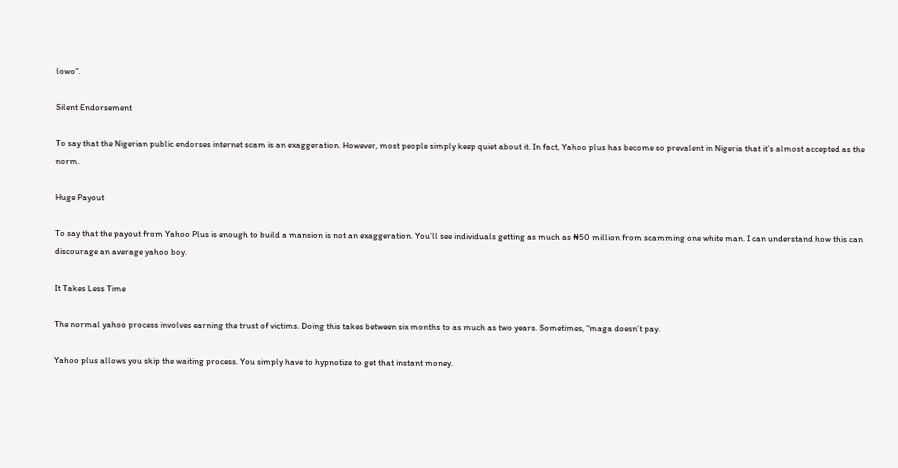lowo”.

Silent Endorsement

To say that the Nigerian public endorses internet scam is an exaggeration. However, most people simply keep quiet about it. In fact, Yahoo plus has become so prevalent in Nigeria that it’s almost accepted as the norm.

Huge Payout

To say that the payout from Yahoo Plus is enough to build a mansion is not an exaggeration. You’ll see individuals getting as much as ₦50 million from scamming one white man. I can understand how this can discourage an average yahoo boy.

It Takes Less Time

The normal yahoo process involves earning the trust of victims. Doing this takes between six months to as much as two years. Sometimes, “maga doesn’t pay.

Yahoo plus allows you skip the waiting process. You simply have to hypnotize to get that instant money.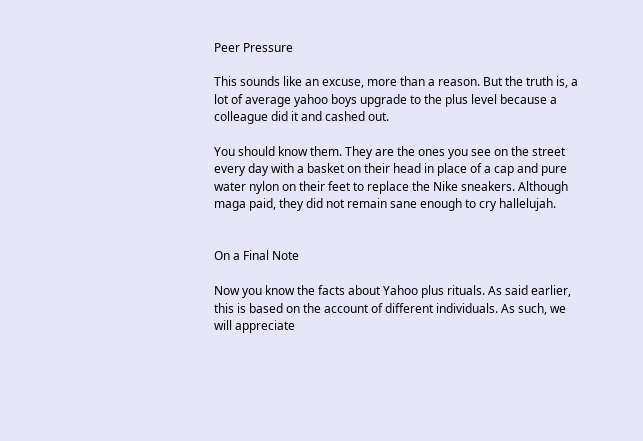Peer Pressure

This sounds like an excuse, more than a reason. But the truth is, a lot of average yahoo boys upgrade to the plus level because a colleague did it and cashed out.

You should know them. They are the ones you see on the street every day with a basket on their head in place of a cap and pure water nylon on their feet to replace the Nike sneakers. Although maga paid, they did not remain sane enough to cry hallelujah.


On a Final Note

Now you know the facts about Yahoo plus rituals. As said earlier, this is based on the account of different individuals. As such, we will appreciate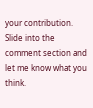your contribution. Slide into the comment section and let me know what you think.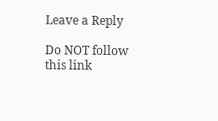Leave a Reply

Do NOT follow this link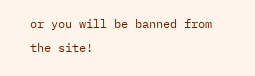or you will be banned from the site!